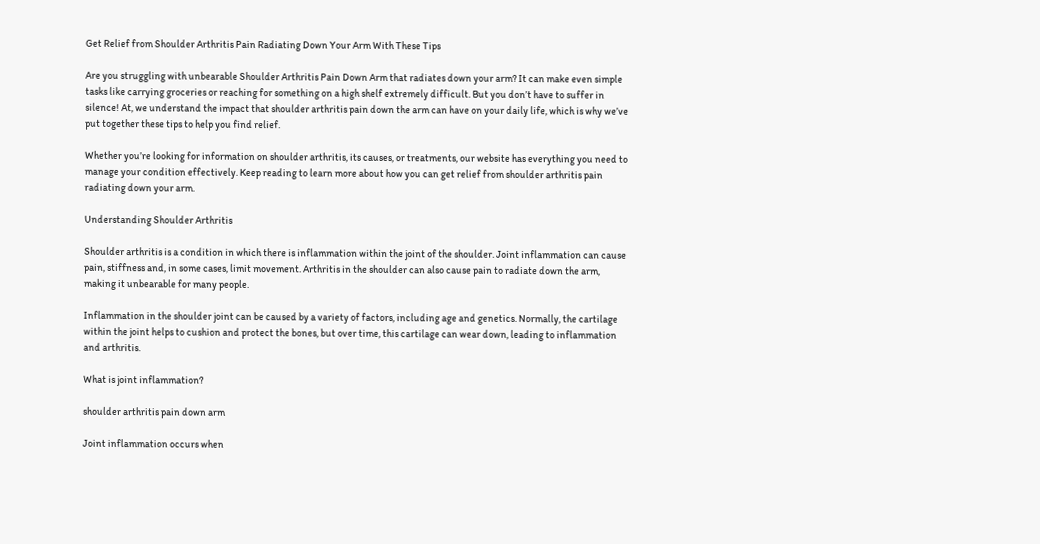Get Relief from Shoulder Arthritis Pain Radiating Down Your Arm With These Tips

Are you struggling with unbearable Shoulder Arthritis Pain Down Arm that radiates down your arm? It can make even simple tasks like carrying groceries or reaching for something on a high shelf extremely difficult. But you don’t have to suffer in silence! At, we understand the impact that shoulder arthritis pain down the arm can have on your daily life, which is why we’ve put together these tips to help you find relief.

Whether you’re looking for information on shoulder arthritis, its causes, or treatments, our website has everything you need to manage your condition effectively. Keep reading to learn more about how you can get relief from shoulder arthritis pain radiating down your arm.

Understanding Shoulder Arthritis

Shoulder arthritis is a condition in which there is inflammation within the joint of the shoulder. Joint inflammation can cause pain, stiffness and, in some cases, limit movement. Arthritis in the shoulder can also cause pain to radiate down the arm, making it unbearable for many people.

Inflammation in the shoulder joint can be caused by a variety of factors, including age and genetics. Normally, the cartilage within the joint helps to cushion and protect the bones, but over time, this cartilage can wear down, leading to inflammation and arthritis.

What is joint inflammation?

shoulder arthritis pain down arm

Joint inflammation occurs when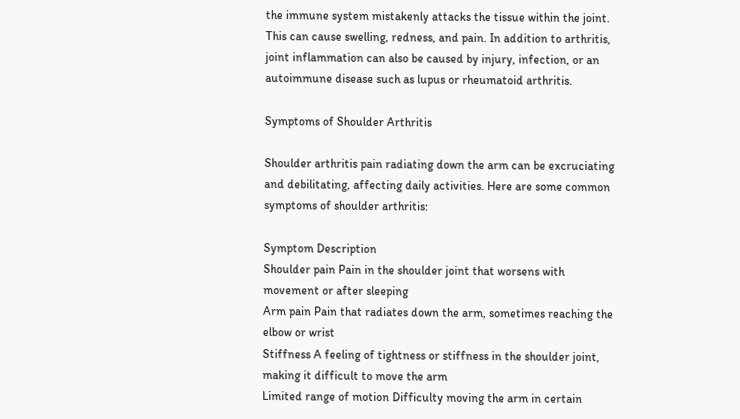the immune system mistakenly attacks the tissue within the joint. This can cause swelling, redness, and pain. In addition to arthritis, joint inflammation can also be caused by injury, infection, or an autoimmune disease such as lupus or rheumatoid arthritis.

Symptoms of Shoulder Arthritis

Shoulder arthritis pain radiating down the arm can be excruciating and debilitating, affecting daily activities. Here are some common symptoms of shoulder arthritis:

Symptom Description
Shoulder pain Pain in the shoulder joint that worsens with movement or after sleeping
Arm pain Pain that radiates down the arm, sometimes reaching the elbow or wrist
Stiffness A feeling of tightness or stiffness in the shoulder joint, making it difficult to move the arm
Limited range of motion Difficulty moving the arm in certain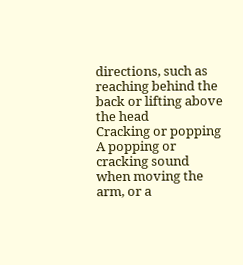directions, such as reaching behind the back or lifting above the head
Cracking or popping A popping or cracking sound when moving the arm, or a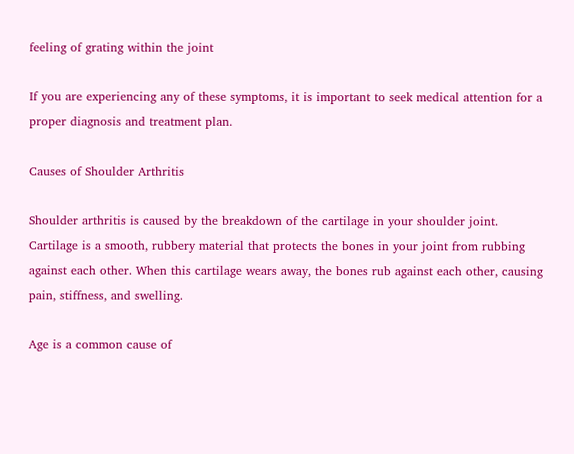feeling of grating within the joint

If you are experiencing any of these symptoms, it is important to seek medical attention for a proper diagnosis and treatment plan.

Causes of Shoulder Arthritis

Shoulder arthritis is caused by the breakdown of the cartilage in your shoulder joint. Cartilage is a smooth, rubbery material that protects the bones in your joint from rubbing against each other. When this cartilage wears away, the bones rub against each other, causing pain, stiffness, and swelling.

Age is a common cause of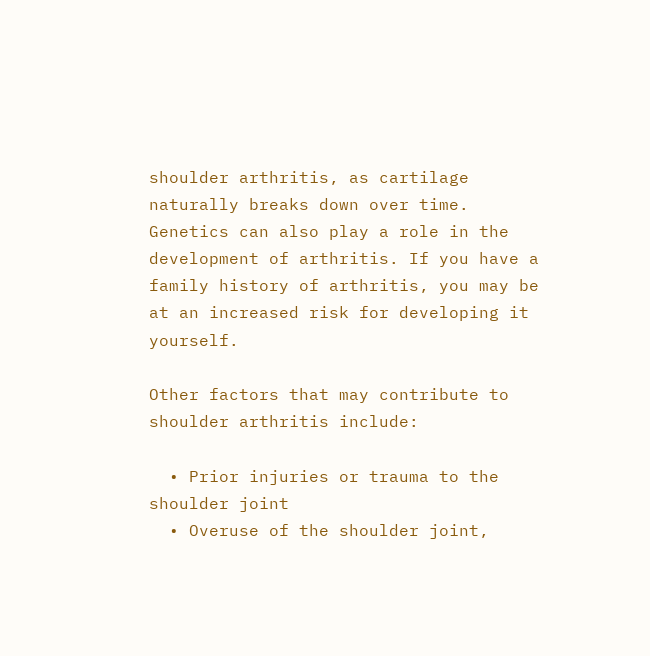shoulder arthritis, as cartilage naturally breaks down over time. Genetics can also play a role in the development of arthritis. If you have a family history of arthritis, you may be at an increased risk for developing it yourself.

Other factors that may contribute to shoulder arthritis include:

  • Prior injuries or trauma to the shoulder joint
  • Overuse of the shoulder joint,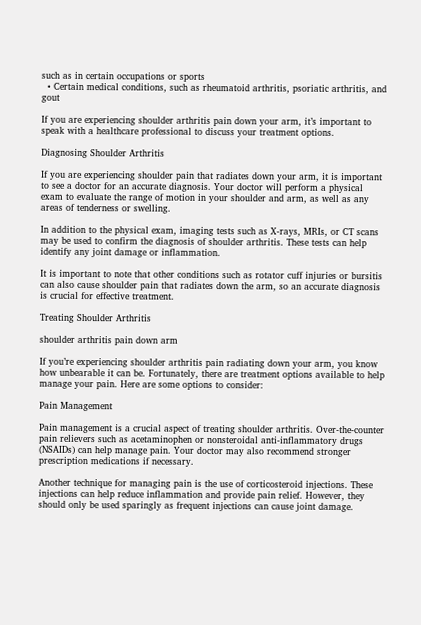such as in certain occupations or sports
  • Certain medical conditions, such as rheumatoid arthritis, psoriatic arthritis, and gout

If you are experiencing shoulder arthritis pain down your arm, it’s important to speak with a healthcare professional to discuss your treatment options.

Diagnosing Shoulder Arthritis

If you are experiencing shoulder pain that radiates down your arm, it is important to see a doctor for an accurate diagnosis. Your doctor will perform a physical exam to evaluate the range of motion in your shoulder and arm, as well as any areas of tenderness or swelling.

In addition to the physical exam, imaging tests such as X-rays, MRIs, or CT scans may be used to confirm the diagnosis of shoulder arthritis. These tests can help identify any joint damage or inflammation.

It is important to note that other conditions such as rotator cuff injuries or bursitis can also cause shoulder pain that radiates down the arm, so an accurate diagnosis is crucial for effective treatment.

Treating Shoulder Arthritis

shoulder arthritis pain down arm

If you’re experiencing shoulder arthritis pain radiating down your arm, you know how unbearable it can be. Fortunately, there are treatment options available to help manage your pain. Here are some options to consider:

Pain Management

Pain management is a crucial aspect of treating shoulder arthritis. Over-the-counter pain relievers such as acetaminophen or nonsteroidal anti-inflammatory drugs (NSAIDs) can help manage pain. Your doctor may also recommend stronger prescription medications if necessary.

Another technique for managing pain is the use of corticosteroid injections. These injections can help reduce inflammation and provide pain relief. However, they should only be used sparingly as frequent injections can cause joint damage.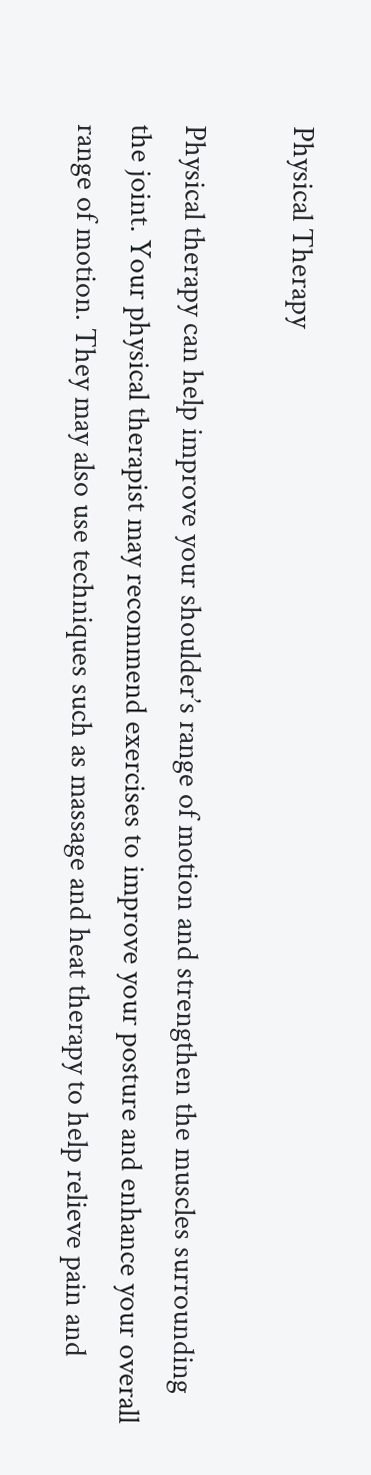Physical Therapy

Physical therapy can help improve your shoulder’s range of motion and strengthen the muscles surrounding the joint. Your physical therapist may recommend exercises to improve your posture and enhance your overall range of motion. They may also use techniques such as massage and heat therapy to help relieve pain and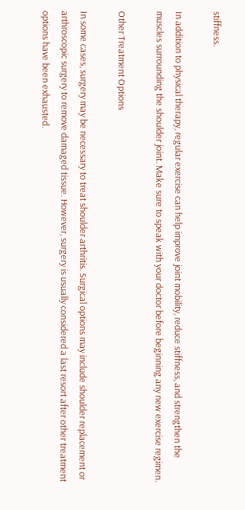stiffness.

In addition to physical therapy, regular exercise can help improve joint mobility, reduce stiffness, and strengthen the muscles surrounding the shoulder joint. Make sure to speak with your doctor before beginning any new exercise regimen.

Other Treatment Options

In some cases, surgery may be necessary to treat shoulder arthritis. Surgical options may include shoulder replacement or arthroscopic surgery to remove damaged tissue. However, surgery is usually considered a last resort after other treatment options have been exhausted.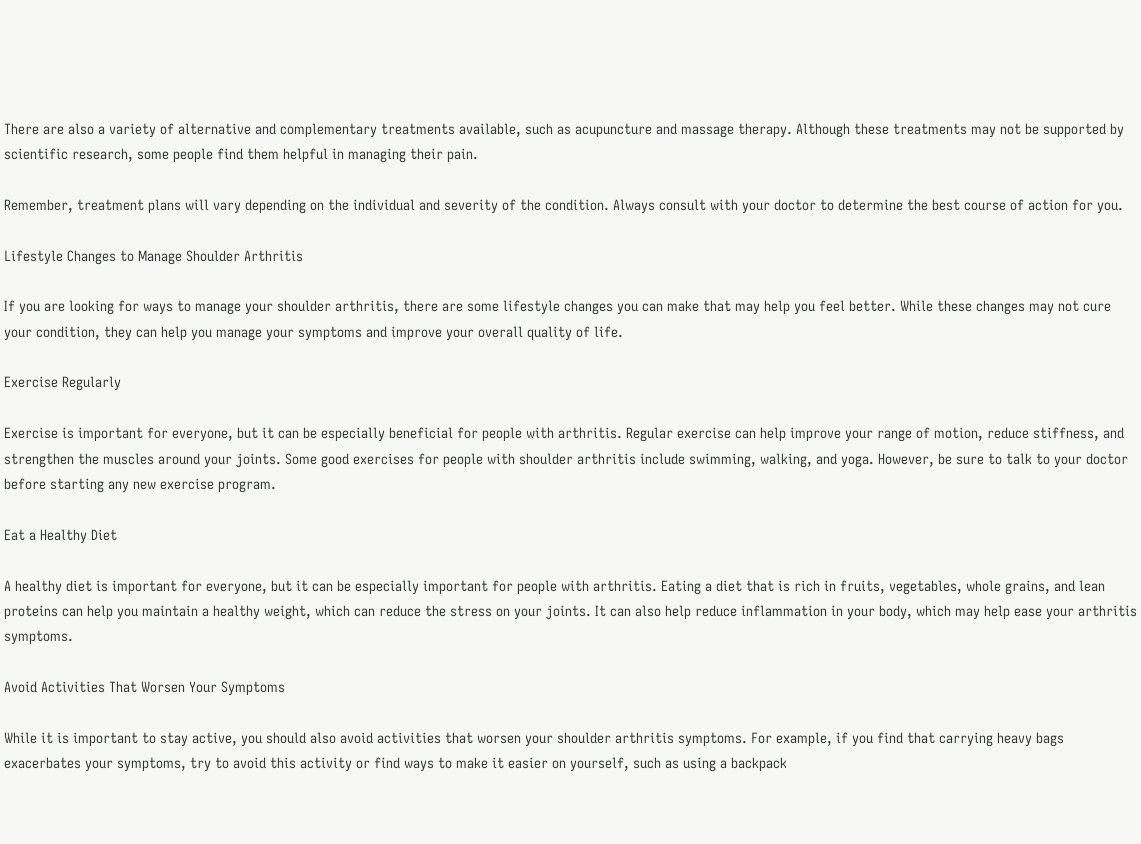There are also a variety of alternative and complementary treatments available, such as acupuncture and massage therapy. Although these treatments may not be supported by scientific research, some people find them helpful in managing their pain.

Remember, treatment plans will vary depending on the individual and severity of the condition. Always consult with your doctor to determine the best course of action for you.

Lifestyle Changes to Manage Shoulder Arthritis

If you are looking for ways to manage your shoulder arthritis, there are some lifestyle changes you can make that may help you feel better. While these changes may not cure your condition, they can help you manage your symptoms and improve your overall quality of life.

Exercise Regularly

Exercise is important for everyone, but it can be especially beneficial for people with arthritis. Regular exercise can help improve your range of motion, reduce stiffness, and strengthen the muscles around your joints. Some good exercises for people with shoulder arthritis include swimming, walking, and yoga. However, be sure to talk to your doctor before starting any new exercise program.

Eat a Healthy Diet

A healthy diet is important for everyone, but it can be especially important for people with arthritis. Eating a diet that is rich in fruits, vegetables, whole grains, and lean proteins can help you maintain a healthy weight, which can reduce the stress on your joints. It can also help reduce inflammation in your body, which may help ease your arthritis symptoms.

Avoid Activities That Worsen Your Symptoms

While it is important to stay active, you should also avoid activities that worsen your shoulder arthritis symptoms. For example, if you find that carrying heavy bags exacerbates your symptoms, try to avoid this activity or find ways to make it easier on yourself, such as using a backpack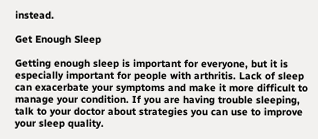instead.

Get Enough Sleep

Getting enough sleep is important for everyone, but it is especially important for people with arthritis. Lack of sleep can exacerbate your symptoms and make it more difficult to manage your condition. If you are having trouble sleeping, talk to your doctor about strategies you can use to improve your sleep quality.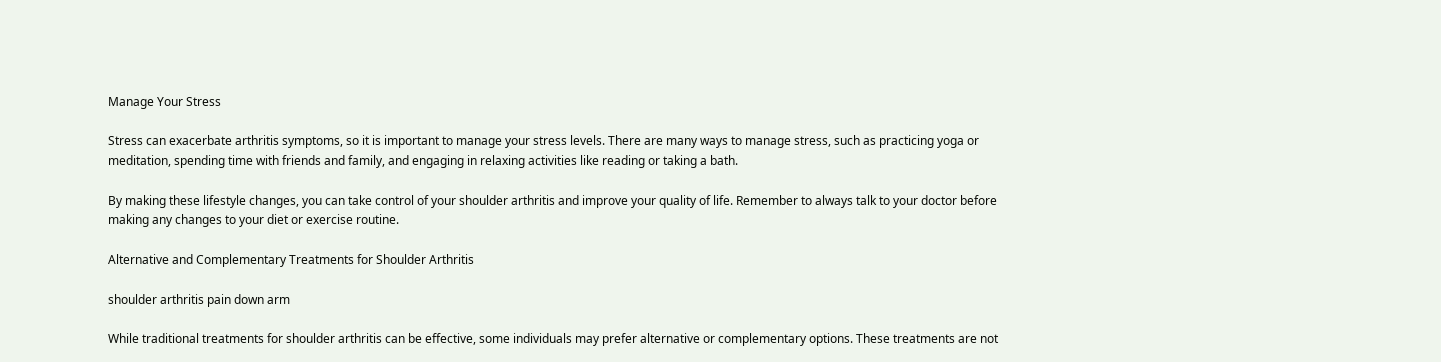Manage Your Stress

Stress can exacerbate arthritis symptoms, so it is important to manage your stress levels. There are many ways to manage stress, such as practicing yoga or meditation, spending time with friends and family, and engaging in relaxing activities like reading or taking a bath.

By making these lifestyle changes, you can take control of your shoulder arthritis and improve your quality of life. Remember to always talk to your doctor before making any changes to your diet or exercise routine.

Alternative and Complementary Treatments for Shoulder Arthritis

shoulder arthritis pain down arm

While traditional treatments for shoulder arthritis can be effective, some individuals may prefer alternative or complementary options. These treatments are not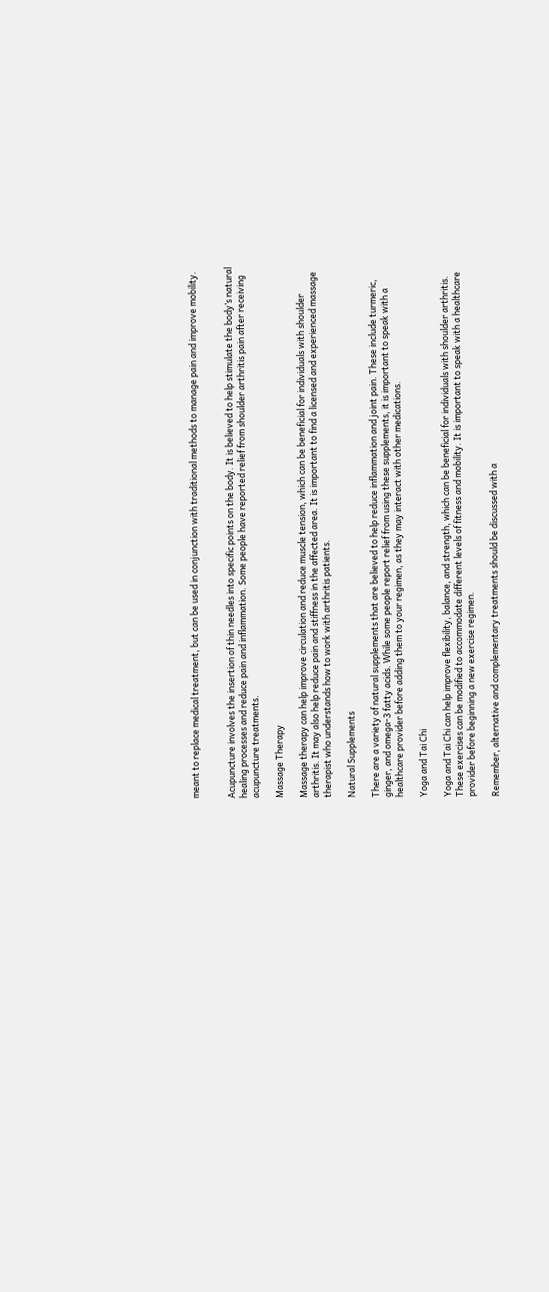meant to replace medical treatment, but can be used in conjunction with traditional methods to manage pain and improve mobility.


Acupuncture involves the insertion of thin needles into specific points on the body. It is believed to help stimulate the body’s natural healing processes and reduce pain and inflammation. Some people have reported relief from shoulder arthritis pain after receiving acupuncture treatments.

Massage Therapy

Massage therapy can help improve circulation and reduce muscle tension, which can be beneficial for individuals with shoulder arthritis. It may also help reduce pain and stiffness in the affected area. It is important to find a licensed and experienced massage therapist who understands how to work with arthritis patients.

Natural Supplements

There are a variety of natural supplements that are believed to help reduce inflammation and joint pain. These include turmeric, ginger, and omega-3 fatty acids. While some people report relief from using these supplements, it is important to speak with a healthcare provider before adding them to your regimen, as they may interact with other medications.

Yoga and Tai Chi

Yoga and Tai Chi can help improve flexibility, balance, and strength, which can be beneficial for individuals with shoulder arthritis. These exercises can be modified to accommodate different levels of fitness and mobility. It is important to speak with a healthcare provider before beginning a new exercise regimen.

Remember, alternative and complementary treatments should be discussed with a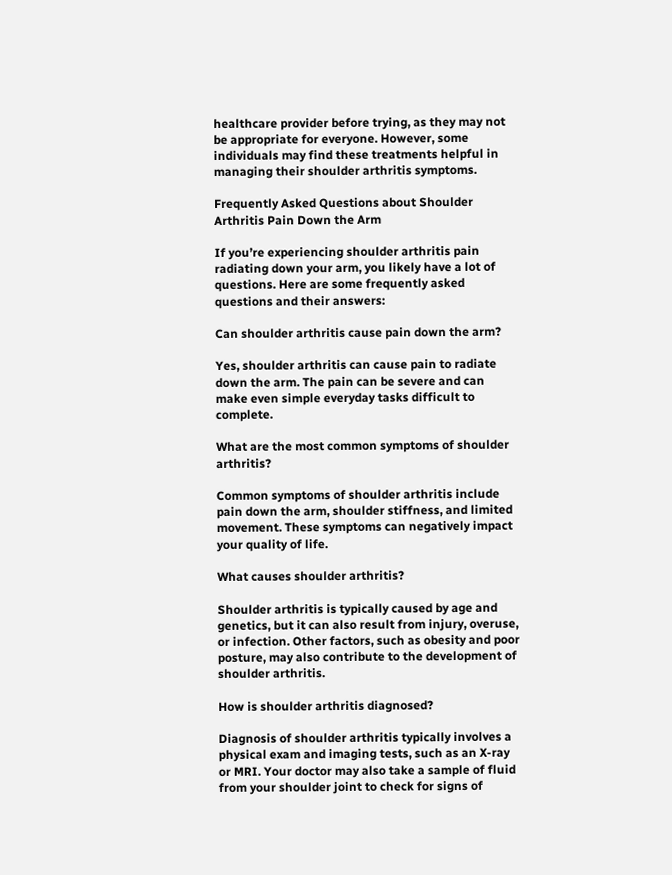healthcare provider before trying, as they may not be appropriate for everyone. However, some individuals may find these treatments helpful in managing their shoulder arthritis symptoms.

Frequently Asked Questions about Shoulder Arthritis Pain Down the Arm

If you’re experiencing shoulder arthritis pain radiating down your arm, you likely have a lot of questions. Here are some frequently asked questions and their answers:

Can shoulder arthritis cause pain down the arm?

Yes, shoulder arthritis can cause pain to radiate down the arm. The pain can be severe and can make even simple everyday tasks difficult to complete.

What are the most common symptoms of shoulder arthritis?

Common symptoms of shoulder arthritis include pain down the arm, shoulder stiffness, and limited movement. These symptoms can negatively impact your quality of life.

What causes shoulder arthritis?

Shoulder arthritis is typically caused by age and genetics, but it can also result from injury, overuse, or infection. Other factors, such as obesity and poor posture, may also contribute to the development of shoulder arthritis.

How is shoulder arthritis diagnosed?

Diagnosis of shoulder arthritis typically involves a physical exam and imaging tests, such as an X-ray or MRI. Your doctor may also take a sample of fluid from your shoulder joint to check for signs of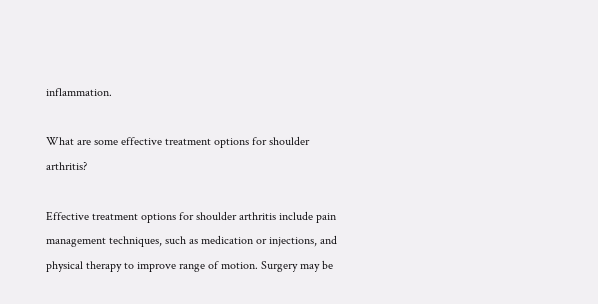inflammation.

What are some effective treatment options for shoulder arthritis?

Effective treatment options for shoulder arthritis include pain management techniques, such as medication or injections, and physical therapy to improve range of motion. Surgery may be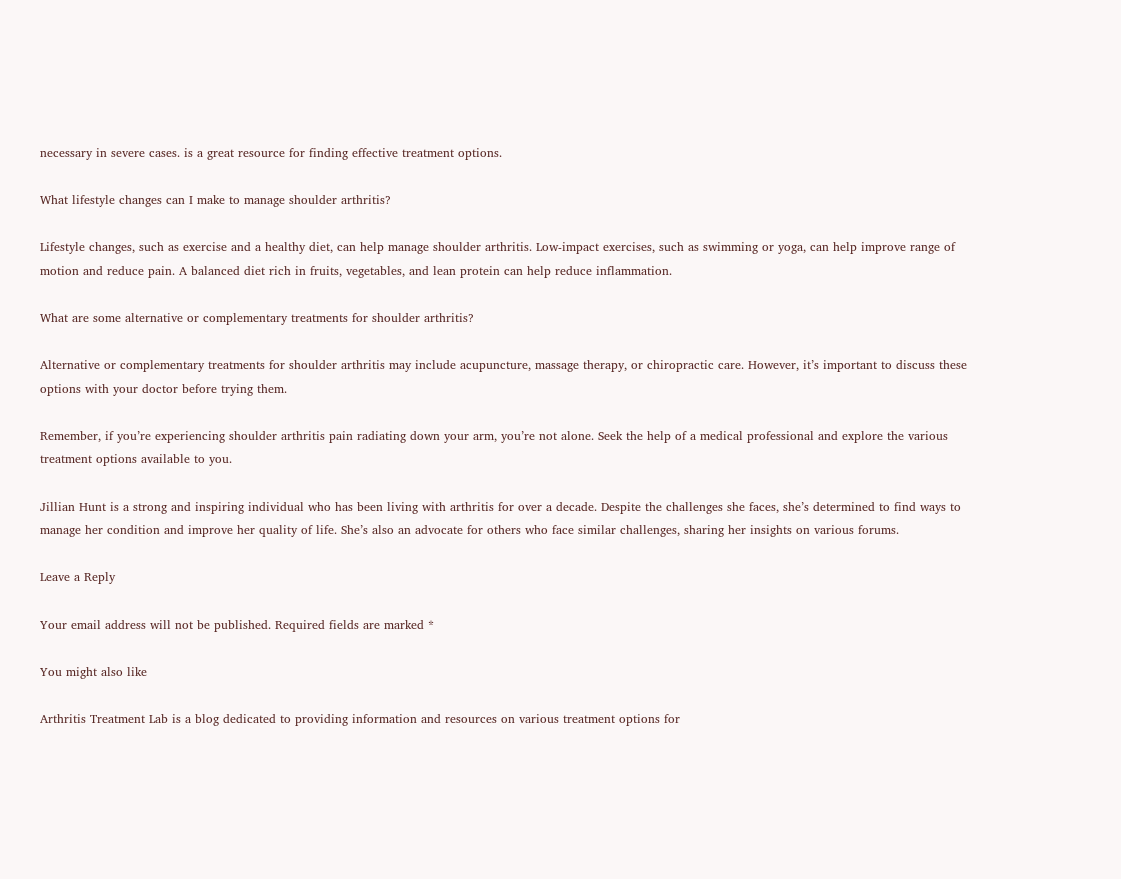necessary in severe cases. is a great resource for finding effective treatment options.

What lifestyle changes can I make to manage shoulder arthritis?

Lifestyle changes, such as exercise and a healthy diet, can help manage shoulder arthritis. Low-impact exercises, such as swimming or yoga, can help improve range of motion and reduce pain. A balanced diet rich in fruits, vegetables, and lean protein can help reduce inflammation.

What are some alternative or complementary treatments for shoulder arthritis?

Alternative or complementary treatments for shoulder arthritis may include acupuncture, massage therapy, or chiropractic care. However, it’s important to discuss these options with your doctor before trying them.

Remember, if you’re experiencing shoulder arthritis pain radiating down your arm, you’re not alone. Seek the help of a medical professional and explore the various treatment options available to you.

Jillian Hunt is a strong and inspiring individual who has been living with arthritis for over a decade. Despite the challenges she faces, she’s determined to find ways to manage her condition and improve her quality of life. She’s also an advocate for others who face similar challenges, sharing her insights on various forums.

Leave a Reply

Your email address will not be published. Required fields are marked *

You might also like

Arthritis Treatment Lab is a blog dedicated to providing information and resources on various treatment options for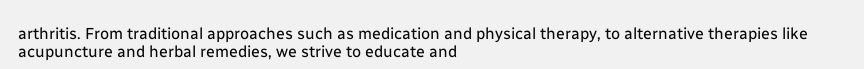arthritis. From traditional approaches such as medication and physical therapy, to alternative therapies like acupuncture and herbal remedies, we strive to educate and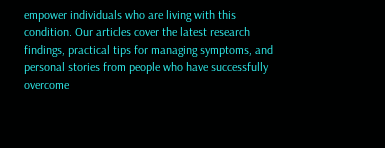empower individuals who are living with this condition. Our articles cover the latest research findings, practical tips for managing symptoms, and personal stories from people who have successfully overcome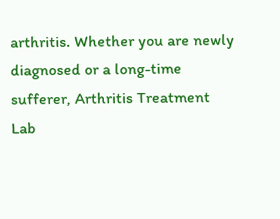arthritis. Whether you are newly diagnosed or a long-time sufferer, Arthritis Treatment Lab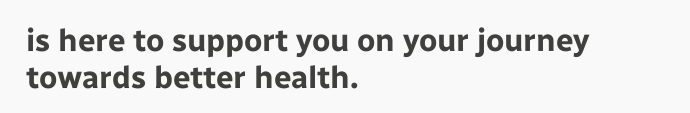is here to support you on your journey towards better health.